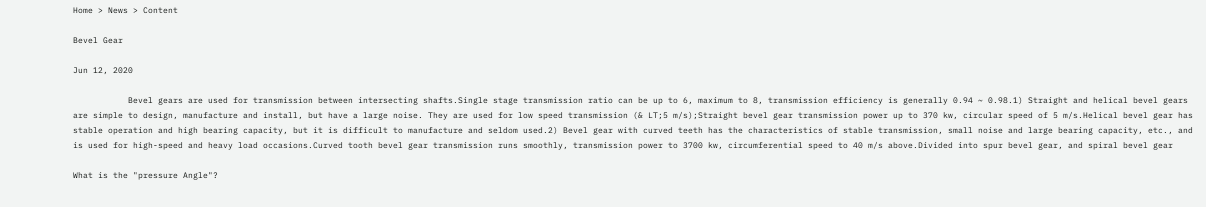Home > News > Content

Bevel Gear

Jun 12, 2020

           Bevel gears are used for transmission between intersecting shafts.Single stage transmission ratio can be up to 6, maximum to 8, transmission efficiency is generally 0.94 ~ 0.98.1) Straight and helical bevel gears are simple to design, manufacture and install, but have a large noise. They are used for low speed transmission (& LT;5 m/s);Straight bevel gear transmission power up to 370 kw, circular speed of 5 m/s.Helical bevel gear has stable operation and high bearing capacity, but it is difficult to manufacture and seldom used.2) Bevel gear with curved teeth has the characteristics of stable transmission, small noise and large bearing capacity, etc., and is used for high-speed and heavy load occasions.Curved tooth bevel gear transmission runs smoothly, transmission power to 3700 kw, circumferential speed to 40 m/s above.Divided into spur bevel gear, and spiral bevel gear

What is the "pressure Angle"?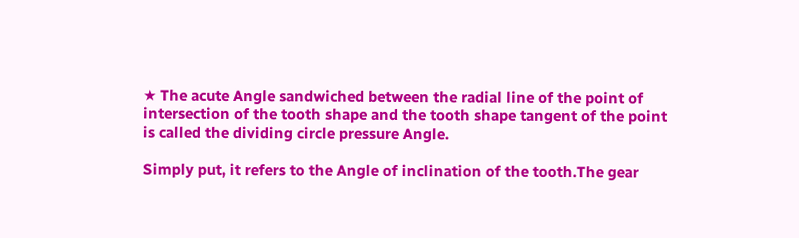★ The acute Angle sandwiched between the radial line of the point of intersection of the tooth shape and the tooth shape tangent of the point is called the dividing circle pressure Angle.

Simply put, it refers to the Angle of inclination of the tooth.The gear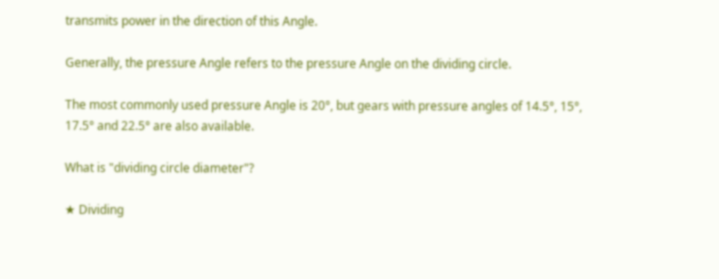transmits power in the direction of this Angle.

Generally, the pressure Angle refers to the pressure Angle on the dividing circle.

The most commonly used pressure Angle is 20°, but gears with pressure angles of 14.5°, 15°, 17.5° and 22.5° are also available.

What is "dividing circle diameter"?

★ Dividing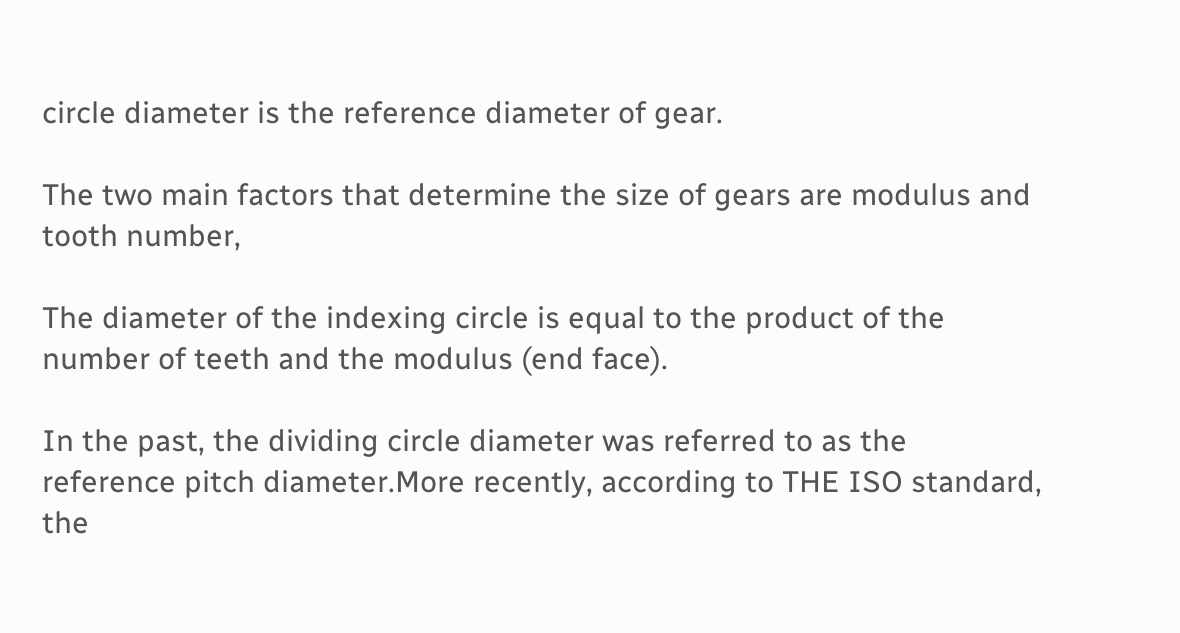circle diameter is the reference diameter of gear.

The two main factors that determine the size of gears are modulus and tooth number,

The diameter of the indexing circle is equal to the product of the number of teeth and the modulus (end face).

In the past, the dividing circle diameter was referred to as the reference pitch diameter.More recently, according to THE ISO standard, the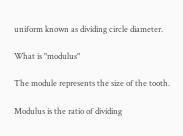uniform known as dividing circle diameter.

What is "modulus"

The module represents the size of the tooth.

Modulus is the ratio of dividing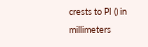crests to PI () in millimeters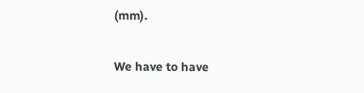(mm).

We have to have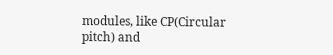modules, like CP(Circular pitch) and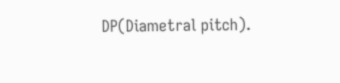DP(Diametral pitch).